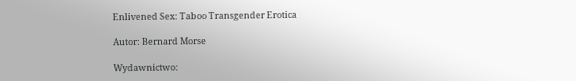Enlivened Sex: Taboo Transgender Erotica

Autor: Bernard Morse

Wydawnictwo: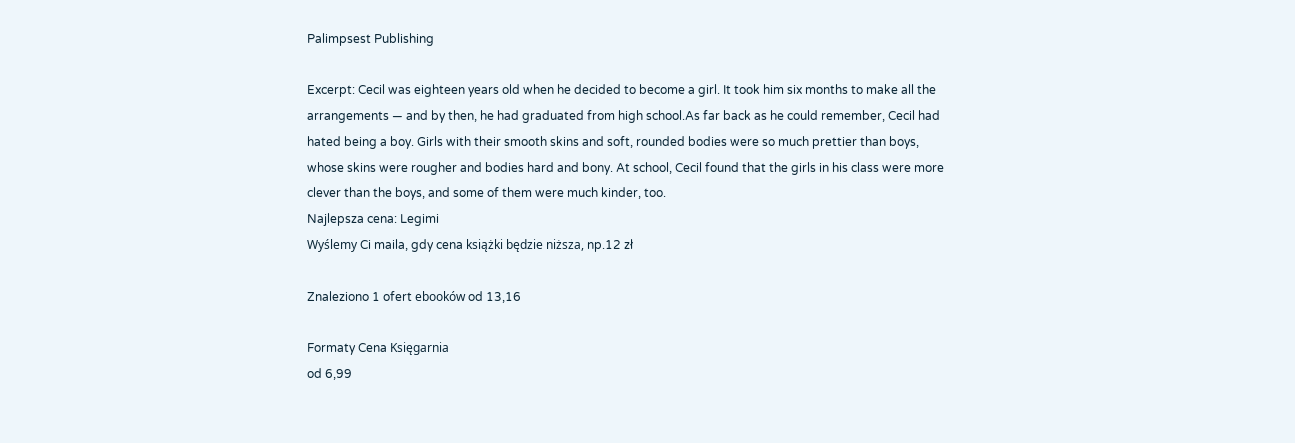Palimpsest Publishing

Excerpt: Cecil was eighteen years old when he decided to become a girl. It took him six months to make all the arrangements — and by then, he had graduated from high school.As far back as he could remember, Cecil had hated being a boy. Girls with their smooth skins and soft, rounded bodies were so much prettier than boys, whose skins were rougher and bodies hard and bony. At school, Cecil found that the girls in his class were more clever than the boys, and some of them were much kinder, too.
Najlepsza cena: Legimi
Wyślemy Ci maila, gdy cena książki będzie niższa, np.12 zł

Znaleziono 1 ofert ebooków od 13,16

Formaty Cena Księgarnia
od 6,99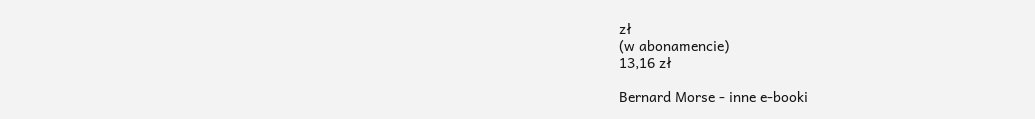zł
(w abonamencie)
13,16 zł

Bernard Morse - inne e-booki